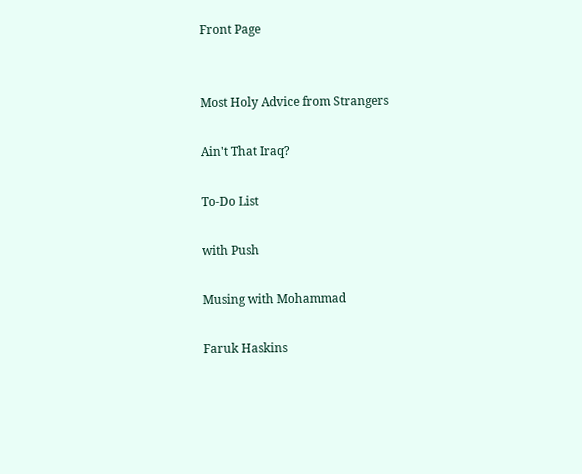Front Page


Most Holy Advice from Strangers

Ain't That Iraq?

To-Do List

with Push

Musing with Mohammad

Faruk Haskins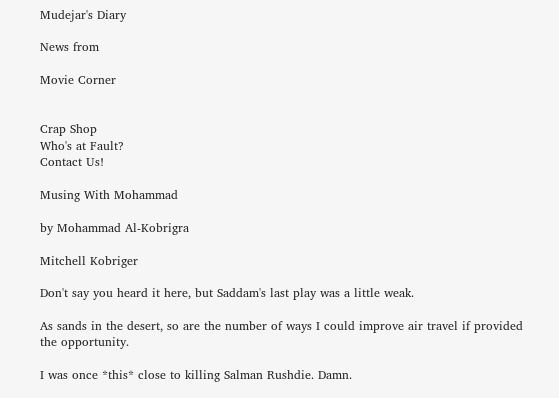Mudejar's Diary

News from

Movie Corner


Crap Shop
Who's at Fault?
Contact Us!

Musing With Mohammad

by Mohammad Al-Kobrigra

Mitchell Kobriger

Don't say you heard it here, but Saddam's last play was a little weak.

As sands in the desert, so are the number of ways I could improve air travel if provided the opportunity.

I was once *this* close to killing Salman Rushdie. Damn.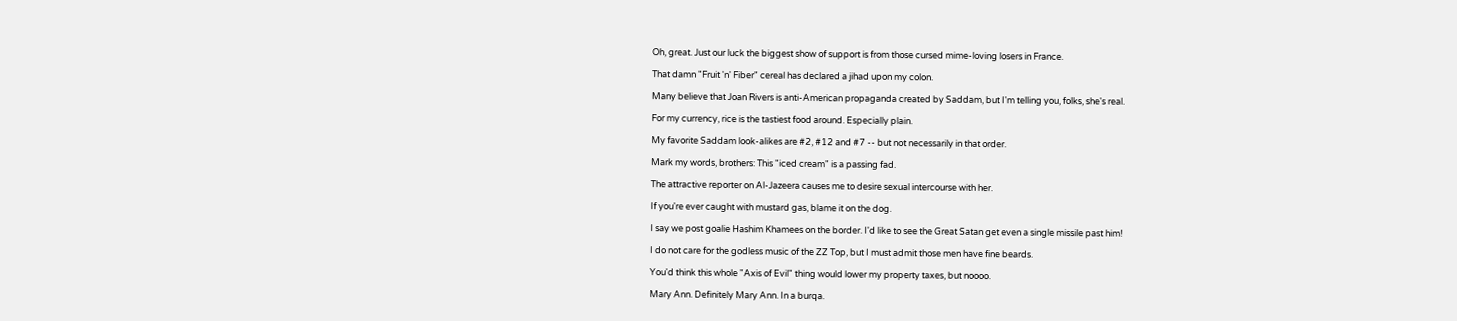Oh, great. Just our luck the biggest show of support is from those cursed mime-loving losers in France.

That damn "Fruit 'n' Fiber" cereal has declared a jihad upon my colon.

Many believe that Joan Rivers is anti-American propaganda created by Saddam, but I'm telling you, folks, she's real.

For my currency, rice is the tastiest food around. Especially plain.

My favorite Saddam look-alikes are #2, #12 and #7 -- but not necessarily in that order.

Mark my words, brothers: This "iced cream" is a passing fad.

The attractive reporter on Al-Jazeera causes me to desire sexual intercourse with her.

If you're ever caught with mustard gas, blame it on the dog.

I say we post goalie Hashim Khamees on the border. I'd like to see the Great Satan get even a single missile past him!

I do not care for the godless music of the ZZ Top, but I must admit those men have fine beards.

You'd think this whole "Axis of Evil" thing would lower my property taxes, but noooo.

Mary Ann. Definitely Mary Ann. In a burqa.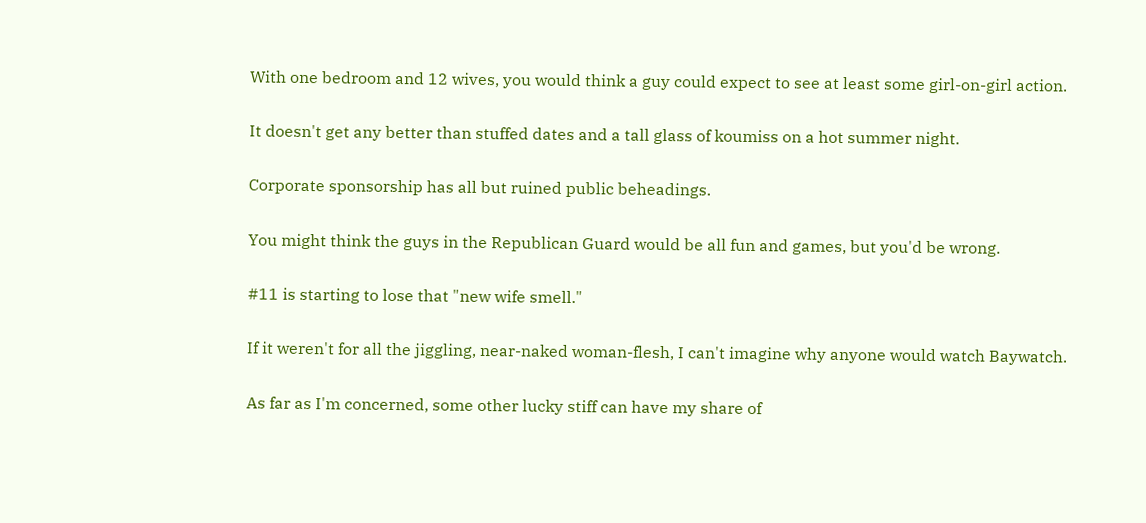With one bedroom and 12 wives, you would think a guy could expect to see at least some girl-on-girl action.

It doesn't get any better than stuffed dates and a tall glass of koumiss on a hot summer night.

Corporate sponsorship has all but ruined public beheadings.

You might think the guys in the Republican Guard would be all fun and games, but you'd be wrong.

#11 is starting to lose that "new wife smell."

If it weren't for all the jiggling, near-naked woman-flesh, I can't imagine why anyone would watch Baywatch.

As far as I'm concerned, some other lucky stiff can have my share of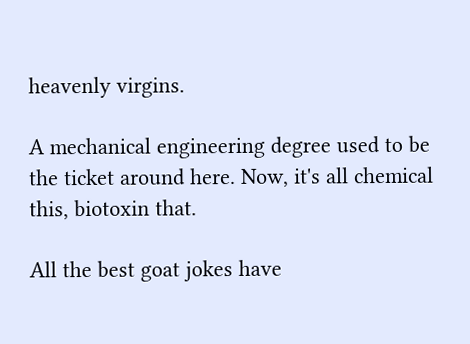heavenly virgins.

A mechanical engineering degree used to be the ticket around here. Now, it's all chemical this, biotoxin that.

All the best goat jokes have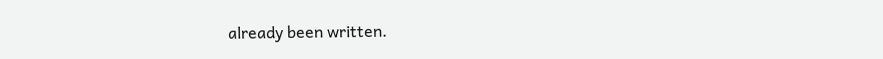already been written.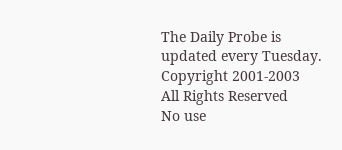The Daily Probe is updated every Tuesday.
Copyright 2001-2003
All Rights Reserved
No use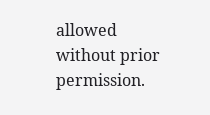allowed without prior permission.